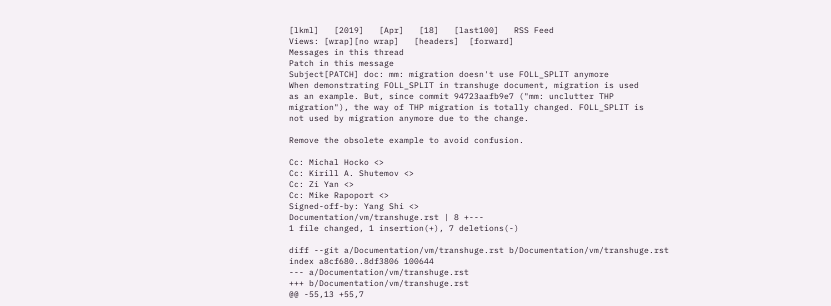[lkml]   [2019]   [Apr]   [18]   [last100]   RSS Feed
Views: [wrap][no wrap]   [headers]  [forward]
Messages in this thread
Patch in this message
Subject[PATCH] doc: mm: migration doesn't use FOLL_SPLIT anymore
When demonstrating FOLL_SPLIT in transhuge document, migration is used
as an example. But, since commit 94723aafb9e7 ("mm: unclutter THP
migration"), the way of THP migration is totally changed. FOLL_SPLIT is
not used by migration anymore due to the change.

Remove the obsolete example to avoid confusion.

Cc: Michal Hocko <>
Cc: Kirill A. Shutemov <>
Cc: Zi Yan <>
Cc: Mike Rapoport <>
Signed-off-by: Yang Shi <>
Documentation/vm/transhuge.rst | 8 +---
1 file changed, 1 insertion(+), 7 deletions(-)

diff --git a/Documentation/vm/transhuge.rst b/Documentation/vm/transhuge.rst
index a8cf680..8df3806 100644
--- a/Documentation/vm/transhuge.rst
+++ b/Documentation/vm/transhuge.rst
@@ -55,13 +55,7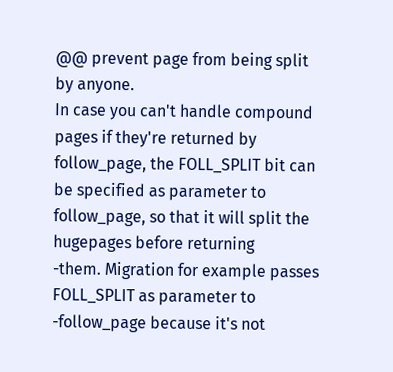@@ prevent page from being split by anyone.
In case you can't handle compound pages if they're returned by
follow_page, the FOLL_SPLIT bit can be specified as parameter to
follow_page, so that it will split the hugepages before returning
-them. Migration for example passes FOLL_SPLIT as parameter to
-follow_page because it's not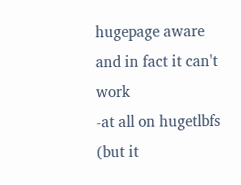hugepage aware and in fact it can't work
-at all on hugetlbfs (but it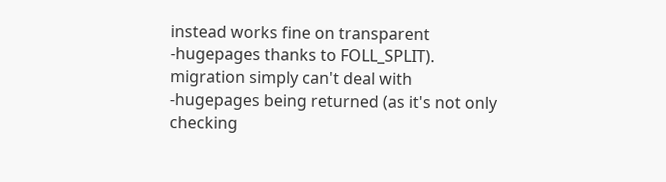instead works fine on transparent
-hugepages thanks to FOLL_SPLIT). migration simply can't deal with
-hugepages being returned (as it's not only checking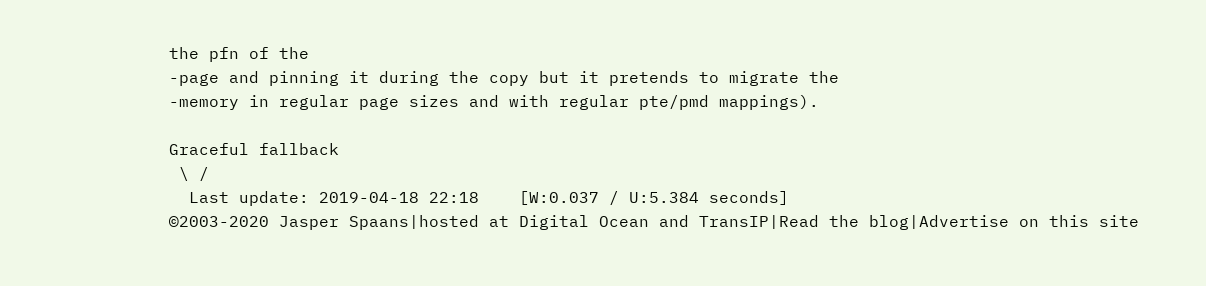the pfn of the
-page and pinning it during the copy but it pretends to migrate the
-memory in regular page sizes and with regular pte/pmd mappings).

Graceful fallback
 \ /
  Last update: 2019-04-18 22:18    [W:0.037 / U:5.384 seconds]
©2003-2020 Jasper Spaans|hosted at Digital Ocean and TransIP|Read the blog|Advertise on this site